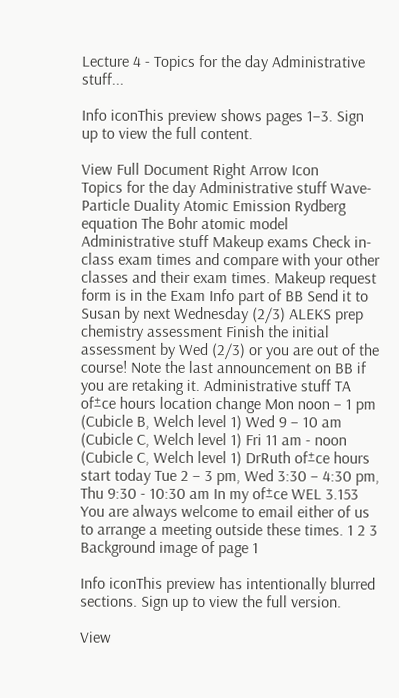Lecture 4 - Topics for the day Administrative stuff...

Info iconThis preview shows pages 1–3. Sign up to view the full content.

View Full Document Right Arrow Icon
Topics for the day Administrative stuff Wave-Particle Duality Atomic Emission Rydberg equation The Bohr atomic model Administrative stuff Makeup exams Check in-class exam times and compare with your other classes and their exam times. Makeup request form is in the Exam Info part of BB Send it to Susan by next Wednesday (2/3) ALEKS prep chemistry assessment Finish the initial assessment by Wed (2/3) or you are out of the course! Note the last announcement on BB if you are retaking it. Administrative stuff TA of±ce hours location change Mon noon – 1 pm (Cubicle B, Welch level 1) Wed 9 – 10 am (Cubicle C, Welch level 1) Fri 11 am - noon (Cubicle C, Welch level 1) DrRuth of±ce hours start today Tue 2 – 3 pm, Wed 3:30 – 4:30 pm, Thu 9:30 - 10:30 am In my of±ce WEL 3.153 You are always welcome to email either of us to arrange a meeting outside these times. 1 2 3
Background image of page 1

Info iconThis preview has intentionally blurred sections. Sign up to view the full version.

View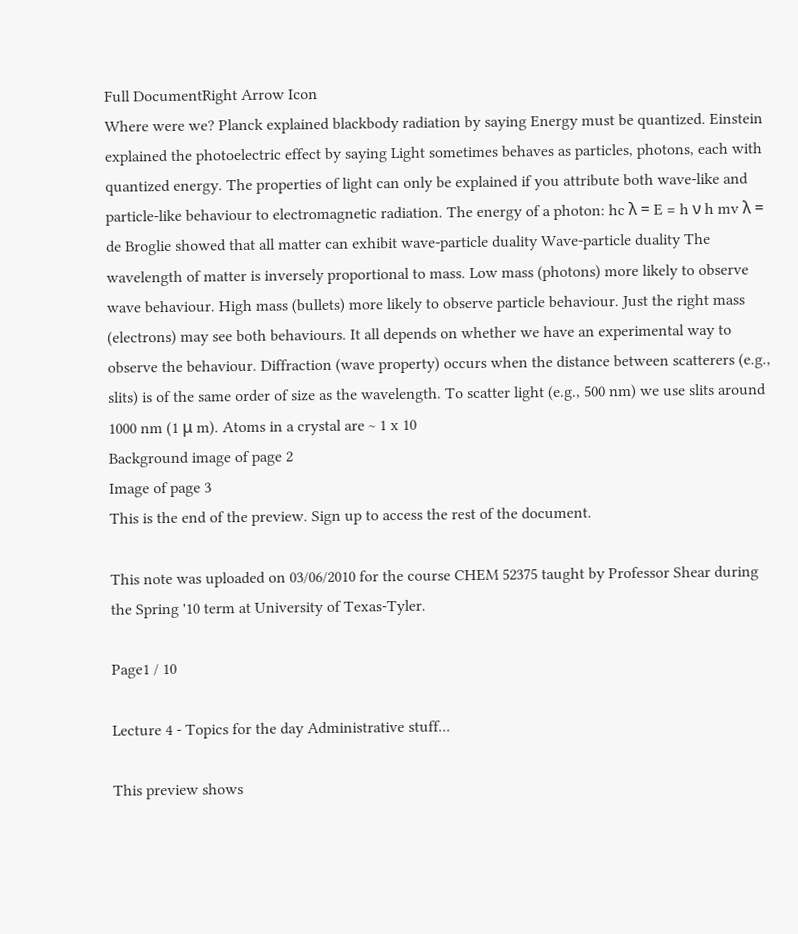Full DocumentRight Arrow Icon
Where were we? Planck explained blackbody radiation by saying Energy must be quantized. Einstein explained the photoelectric effect by saying Light sometimes behaves as particles, photons, each with quantized energy. The properties of light can only be explained if you attribute both wave-like and particle-like behaviour to electromagnetic radiation. The energy of a photon: hc λ = E = h ν h mv λ = de Broglie showed that all matter can exhibit wave-particle duality Wave-particle duality The wavelength of matter is inversely proportional to mass. Low mass (photons) more likely to observe wave behaviour. High mass (bullets) more likely to observe particle behaviour. Just the right mass (electrons) may see both behaviours. It all depends on whether we have an experimental way to observe the behaviour. Diffraction (wave property) occurs when the distance between scatterers (e.g., slits) is of the same order of size as the wavelength. To scatter light (e.g., 500 nm) we use slits around 1000 nm (1 μ m). Atoms in a crystal are ~ 1 x 10
Background image of page 2
Image of page 3
This is the end of the preview. Sign up to access the rest of the document.

This note was uploaded on 03/06/2010 for the course CHEM 52375 taught by Professor Shear during the Spring '10 term at University of Texas-Tyler.

Page1 / 10

Lecture 4 - Topics for the day Administrative stuff...

This preview shows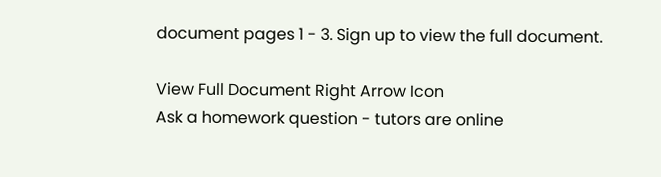document pages 1 - 3. Sign up to view the full document.

View Full Document Right Arrow Icon
Ask a homework question - tutors are online